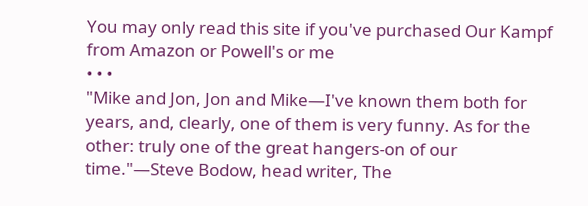You may only read this site if you've purchased Our Kampf from Amazon or Powell's or me
• • •
"Mike and Jon, Jon and Mike—I've known them both for years, and, clearly, one of them is very funny. As for the other: truly one of the great hangers-on of our time."—Steve Bodow, head writer, The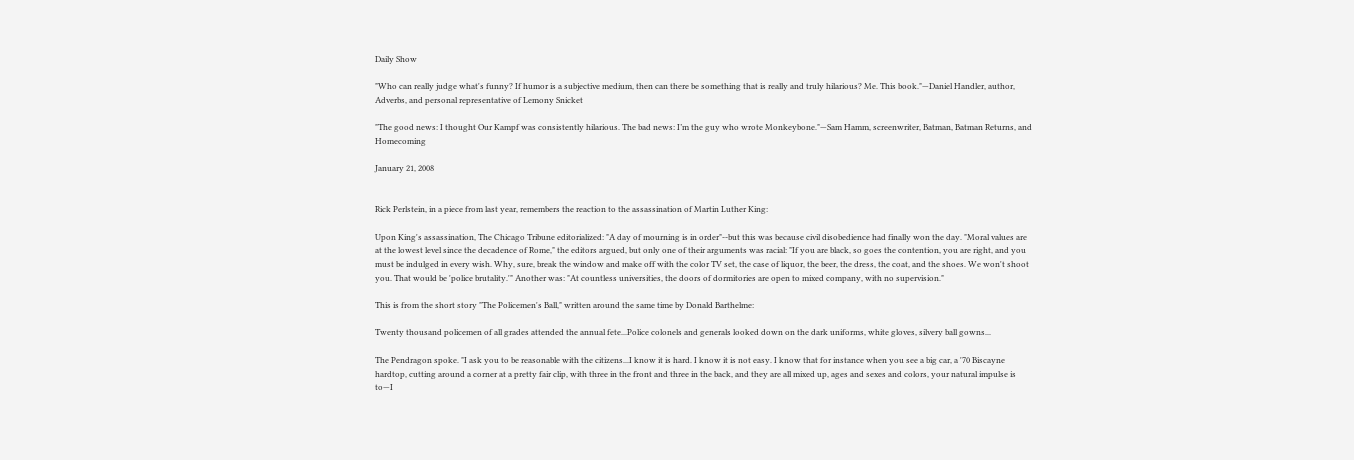Daily Show

"Who can really judge what's funny? If humor is a subjective medium, then can there be something that is really and truly hilarious? Me. This book."—Daniel Handler, author, Adverbs, and personal representative of Lemony Snicket

"The good news: I thought Our Kampf was consistently hilarious. The bad news: I’m the guy who wrote Monkeybone."—Sam Hamm, screenwriter, Batman, Batman Returns, and Homecoming

January 21, 2008


Rick Perlstein, in a piece from last year, remembers the reaction to the assassination of Martin Luther King:

Upon King's assassination, The Chicago Tribune editorialized: "A day of mourning is in order"--but this was because civil disobedience had finally won the day. "Moral values are at the lowest level since the decadence of Rome," the editors argued, but only one of their arguments was racial: "If you are black, so goes the contention, you are right, and you must be indulged in every wish. Why, sure, break the window and make off with the color TV set, the case of liquor, the beer, the dress, the coat, and the shoes. We won't shoot you. That would be 'police brutality.'" Another was: "At countless universities, the doors of dormitories are open to mixed company, with no supervision."

This is from the short story "The Policemen's Ball," written around the same time by Donald Barthelme:

Twenty thousand policemen of all grades attended the annual fete...Police colonels and generals looked down on the dark uniforms, white gloves, silvery ball gowns...

The Pendragon spoke. "I ask you to be reasonable with the citizens...I know it is hard. I know it is not easy. I know that for instance when you see a big car, a '70 Biscayne hardtop, cutting around a corner at a pretty fair clip, with three in the front and three in the back, and they are all mixed up, ages and sexes and colors, your natural impulse is to—I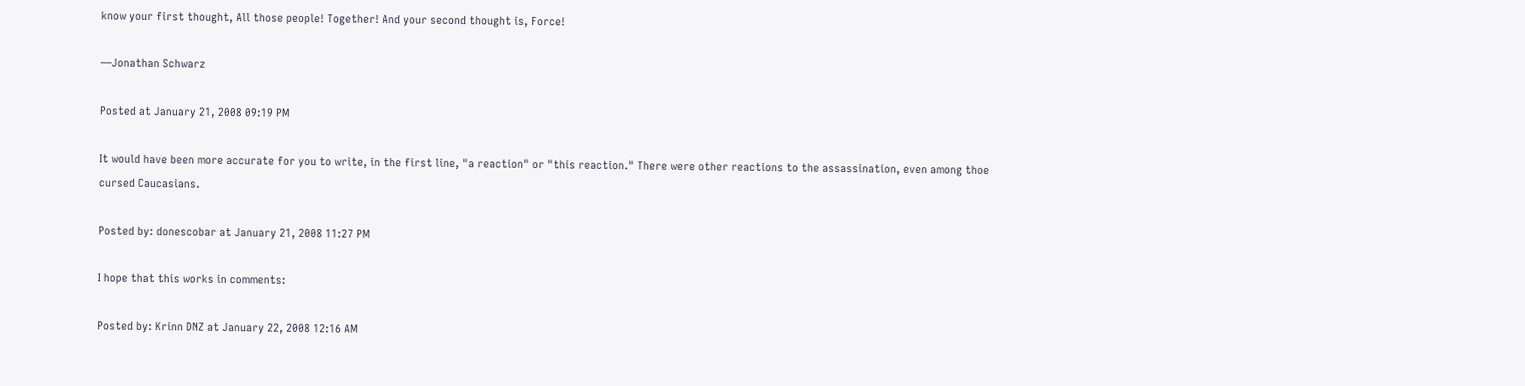know your first thought, All those people! Together! And your second thought is, Force!

—Jonathan Schwarz

Posted at January 21, 2008 09:19 PM

It would have been more accurate for you to write, in the first line, "a reaction" or "this reaction." There were other reactions to the assassination, even among thoe cursed Caucasians.

Posted by: donescobar at January 21, 2008 11:27 PM

I hope that this works in comments:

Posted by: Krinn DNZ at January 22, 2008 12:16 AM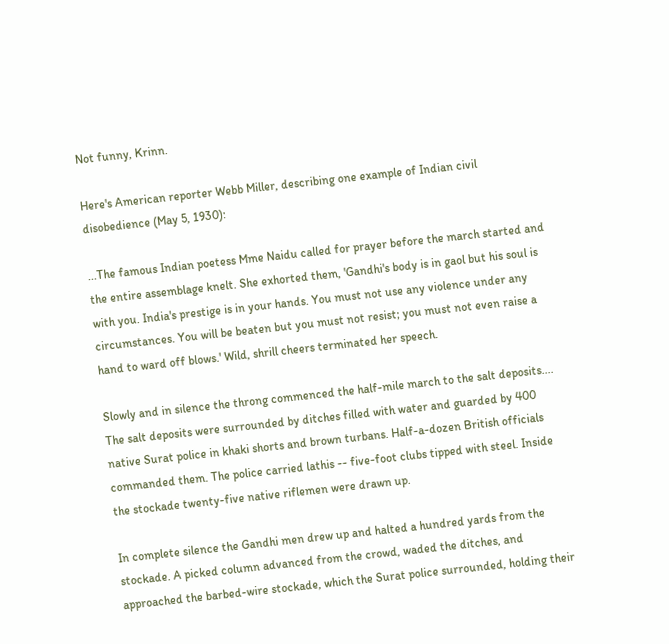Not funny, Krinn.

Here's American reporter Webb Miller, describing one example of Indian civil disobedience (May 5, 1930):

...The famous Indian poetess Mme Naidu called for prayer before the march started and the entire assemblage knelt. She exhorted them, 'Gandhi's body is in gaol but his soul is with you. India's prestige is in your hands. You must not use any violence under any circumstances. You will be beaten but you must not resist; you must not even raise a hand to ward off blows.' Wild, shrill cheers terminated her speech.

Slowly and in silence the throng commenced the half-mile march to the salt deposits.... The salt deposits were surrounded by ditches filled with water and guarded by 400 native Surat police in khaki shorts and brown turbans. Half-a-dozen British officials commanded them. The police carried lathis -- five-foot clubs tipped with steel. Inside the stockade twenty-five native riflemen were drawn up.

In complete silence the Gandhi men drew up and halted a hundred yards from the stockade. A picked column advanced from the crowd, waded the ditches, and approached the barbed-wire stockade, which the Surat police surrounded, holding their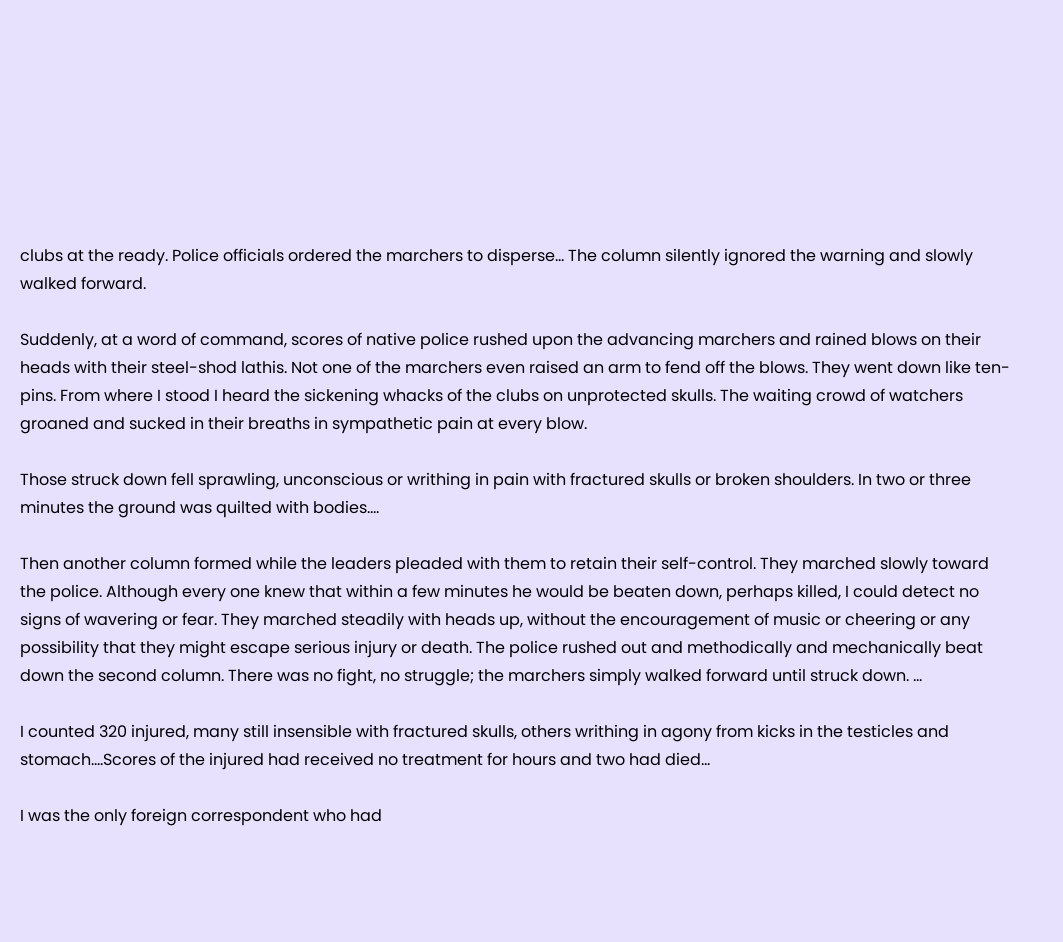clubs at the ready. Police officials ordered the marchers to disperse... The column silently ignored the warning and slowly walked forward.

Suddenly, at a word of command, scores of native police rushed upon the advancing marchers and rained blows on their heads with their steel-shod lathis. Not one of the marchers even raised an arm to fend off the blows. They went down like ten-pins. From where I stood I heard the sickening whacks of the clubs on unprotected skulls. The waiting crowd of watchers groaned and sucked in their breaths in sympathetic pain at every blow.

Those struck down fell sprawling, unconscious or writhing in pain with fractured skulls or broken shoulders. In two or three minutes the ground was quilted with bodies....

Then another column formed while the leaders pleaded with them to retain their self-control. They marched slowly toward the police. Although every one knew that within a few minutes he would be beaten down, perhaps killed, I could detect no signs of wavering or fear. They marched steadily with heads up, without the encouragement of music or cheering or any possibility that they might escape serious injury or death. The police rushed out and methodically and mechanically beat down the second column. There was no fight, no struggle; the marchers simply walked forward until struck down. ...

I counted 320 injured, many still insensible with fractured skulls, others writhing in agony from kicks in the testicles and stomach....Scores of the injured had received no treatment for hours and two had died...

I was the only foreign correspondent who had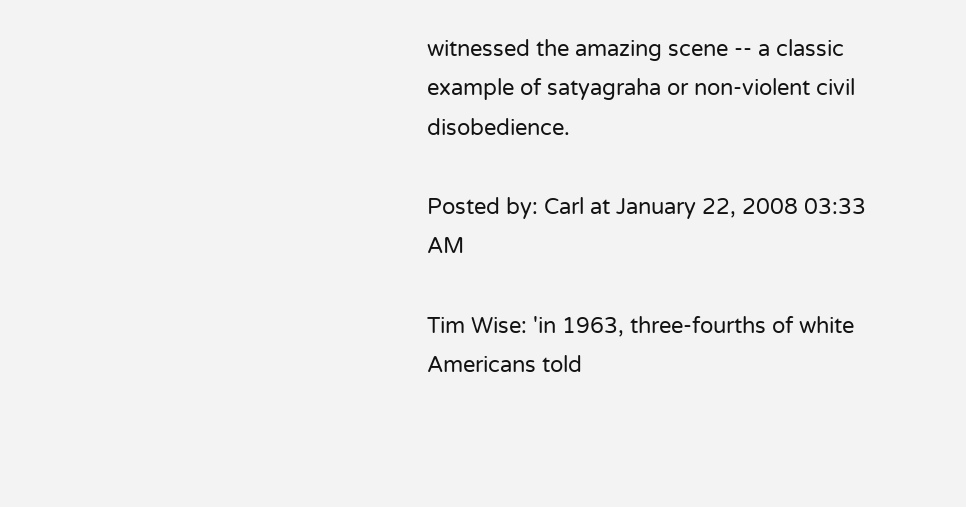witnessed the amazing scene -- a classic example of satyagraha or non-violent civil disobedience.

Posted by: Carl at January 22, 2008 03:33 AM

Tim Wise: 'in 1963, three-fourths of white Americans told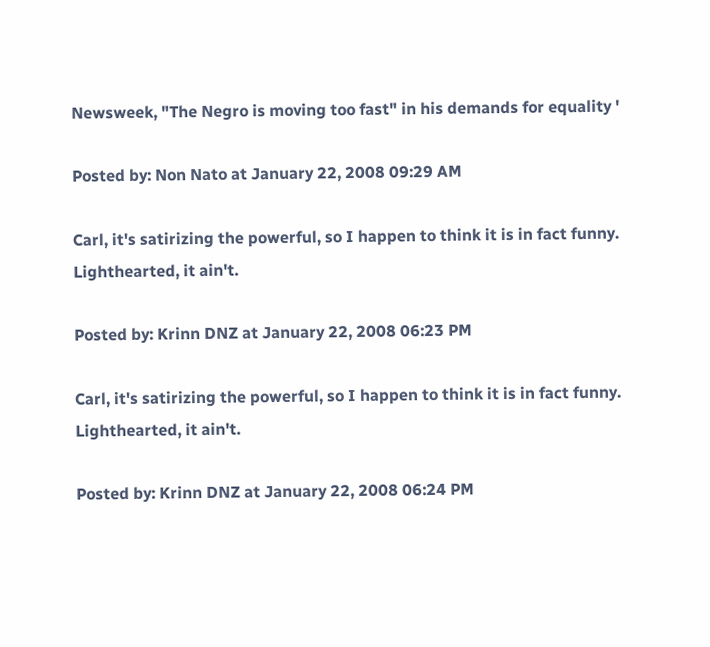Newsweek, "The Negro is moving too fast" in his demands for equality '

Posted by: Non Nato at January 22, 2008 09:29 AM

Carl, it's satirizing the powerful, so I happen to think it is in fact funny. Lighthearted, it ain't.

Posted by: Krinn DNZ at January 22, 2008 06:23 PM

Carl, it's satirizing the powerful, so I happen to think it is in fact funny. Lighthearted, it ain't.

Posted by: Krinn DNZ at January 22, 2008 06:24 PM